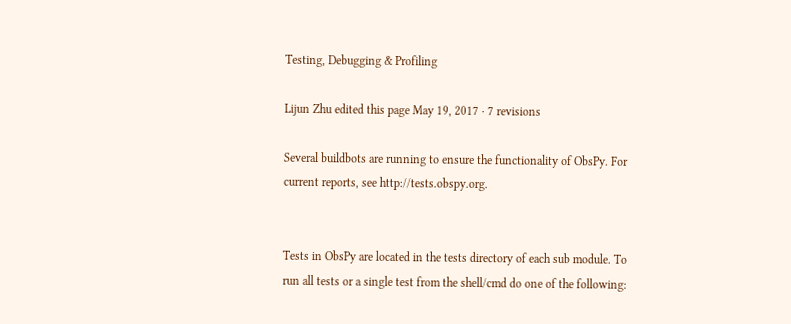Testing, Debugging & Profiling

Lijun Zhu edited this page May 19, 2017 · 7 revisions

Several buildbots are running to ensure the functionality of ObsPy. For current reports, see http://tests.obspy.org.


Tests in ObsPy are located in the tests directory of each sub module. To run all tests or a single test from the shell/cmd do one of the following: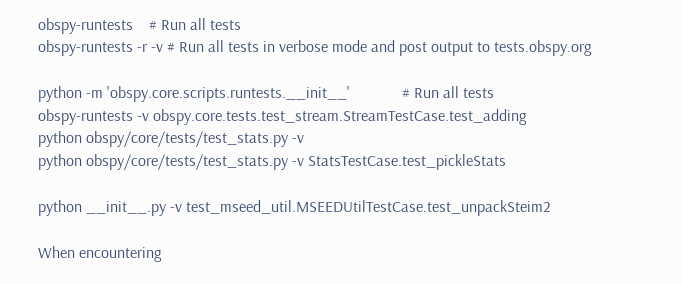obspy-runtests    # Run all tests
obspy-runtests -r -v # Run all tests in verbose mode and post output to tests.obspy.org

python -m 'obspy.core.scripts.runtests.__init__'             # Run all tests
obspy-runtests -v obspy.core.tests.test_stream.StreamTestCase.test_adding
python obspy/core/tests/test_stats.py -v
python obspy/core/tests/test_stats.py -v StatsTestCase.test_pickleStats

python __init__.py -v test_mseed_util.MSEEDUtilTestCase.test_unpackSteim2

When encountering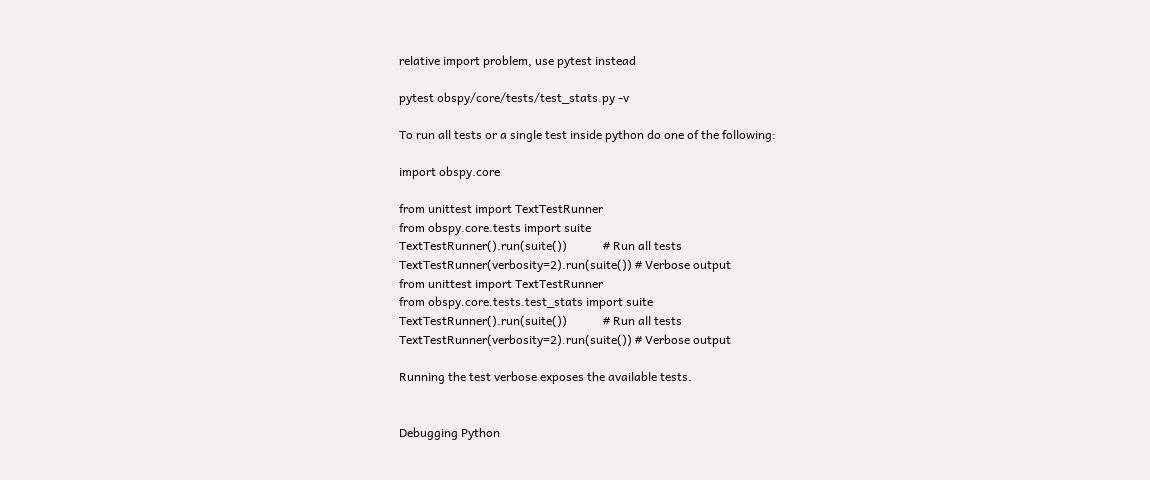relative import problem, use pytest instead

pytest obspy/core/tests/test_stats.py -v

To run all tests or a single test inside python do one of the following:

import obspy.core

from unittest import TextTestRunner
from obspy.core.tests import suite
TextTestRunner().run(suite())            # Run all tests
TextTestRunner(verbosity=2).run(suite()) # Verbose output
from unittest import TextTestRunner
from obspy.core.tests.test_stats import suite
TextTestRunner().run(suite())            # Run all tests
TextTestRunner(verbosity=2).run(suite()) # Verbose output

Running the test verbose exposes the available tests.


Debugging Python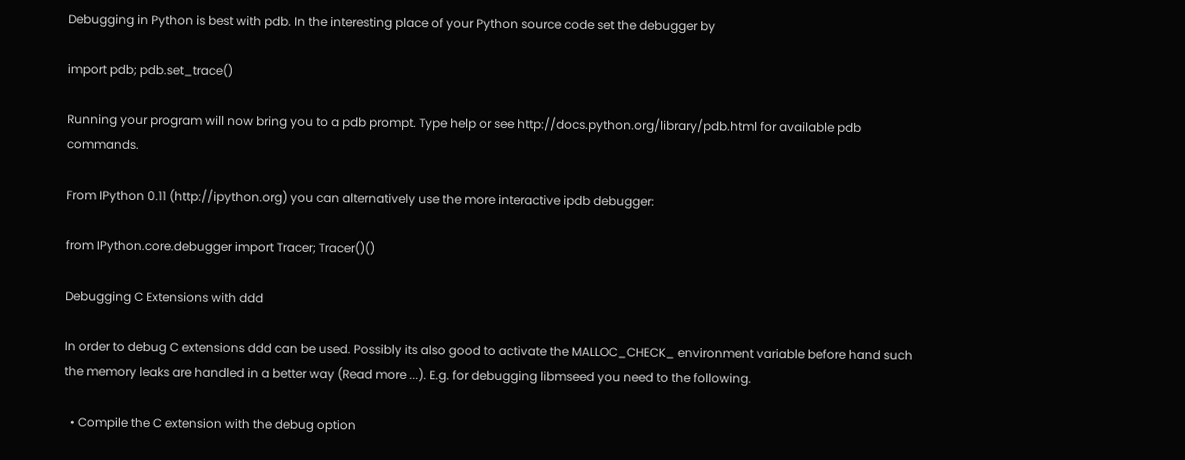Debugging in Python is best with pdb. In the interesting place of your Python source code set the debugger by

import pdb; pdb.set_trace()

Running your program will now bring you to a pdb prompt. Type help or see http://docs.python.org/library/pdb.html for available pdb commands.

From IPython 0.11 (http://ipython.org) you can alternatively use the more interactive ipdb debugger:

from IPython.core.debugger import Tracer; Tracer()()

Debugging C Extensions with ddd

In order to debug C extensions ddd can be used. Possibly its also good to activate the MALLOC_CHECK_ environment variable before hand such the memory leaks are handled in a better way (Read more ...). E.g. for debugging libmseed you need to the following.

  • Compile the C extension with the debug option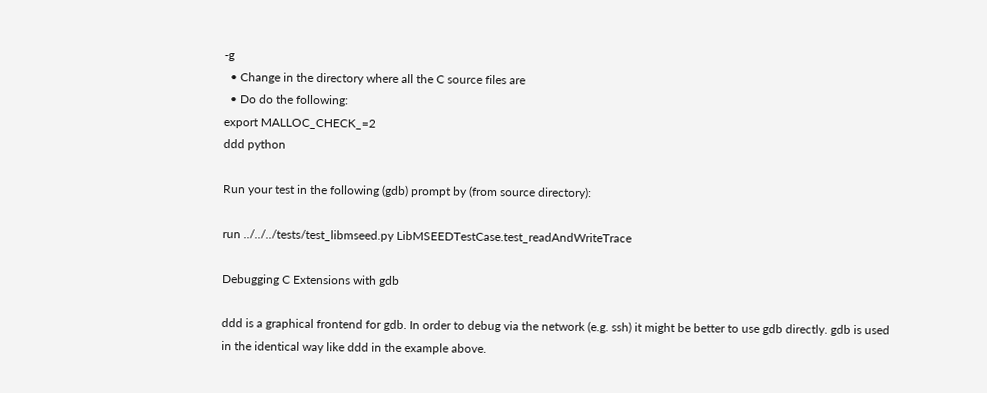-g
  • Change in the directory where all the C source files are
  • Do do the following:
export MALLOC_CHECK_=2
ddd python

Run your test in the following (gdb) prompt by (from source directory):

run ../../../tests/test_libmseed.py LibMSEEDTestCase.test_readAndWriteTrace

Debugging C Extensions with gdb

ddd is a graphical frontend for gdb. In order to debug via the network (e.g. ssh) it might be better to use gdb directly. gdb is used in the identical way like ddd in the example above.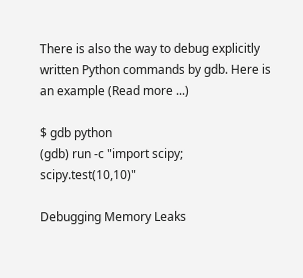There is also the way to debug explicitly written Python commands by gdb. Here is an example (Read more ...)

$ gdb python
(gdb) run -c "import scipy; scipy.test(10,10)"

Debugging Memory Leaks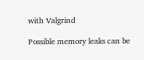with Valgrind

Possible memory leaks can be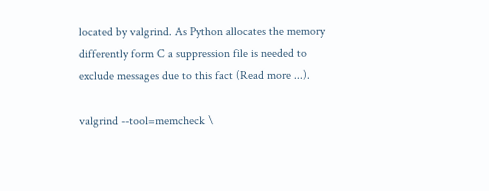located by valgrind. As Python allocates the memory differently form C a suppression file is needed to exclude messages due to this fact (Read more ...).

valgrind --tool=memcheck \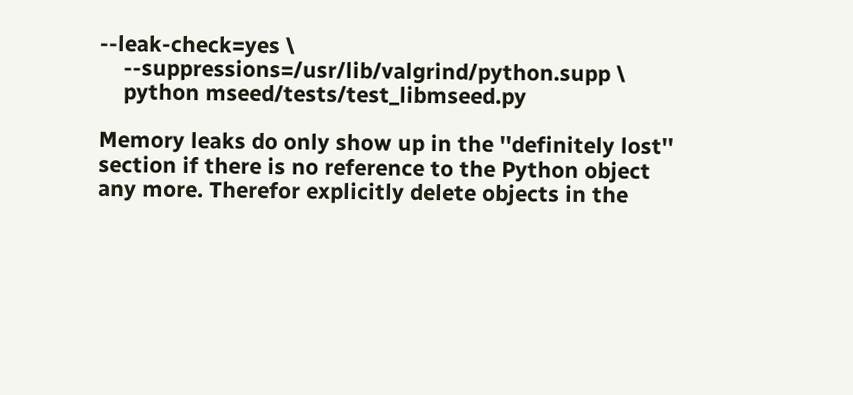--leak-check=yes \
    --suppressions=/usr/lib/valgrind/python.supp \
    python mseed/tests/test_libmseed.py

Memory leaks do only show up in the ''definitely lost'' section if there is no reference to the Python object any more. Therefor explicitly delete objects in the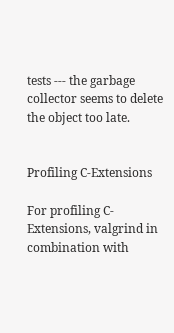tests --- the garbage collector seems to delete the object too late.


Profiling C-Extensions

For profiling C-Extensions, valgrind in combination with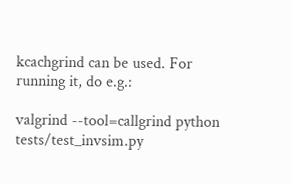kcachgrind can be used. For running it, do e.g.:

valgrind --tool=callgrind python tests/test_invsim.py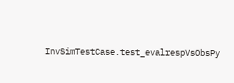InvSimTestCase.test_evalrespVsObsPy